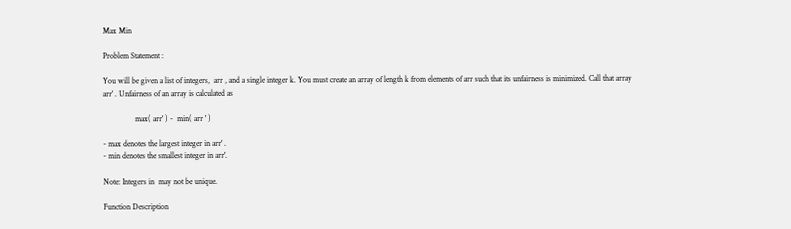Max Min

Problem Statement :

You will be given a list of integers,  arr , and a single integer k. You must create an array of length k from elements of arr such that its unfairness is minimized. Call that array arr' . Unfairness of an array is calculated as

                max( arr' ) -  min( arr ' )

- max denotes the largest integer in arr' .
- min denotes the smallest integer in arr'.

Note: Integers in  may not be unique.

Function Description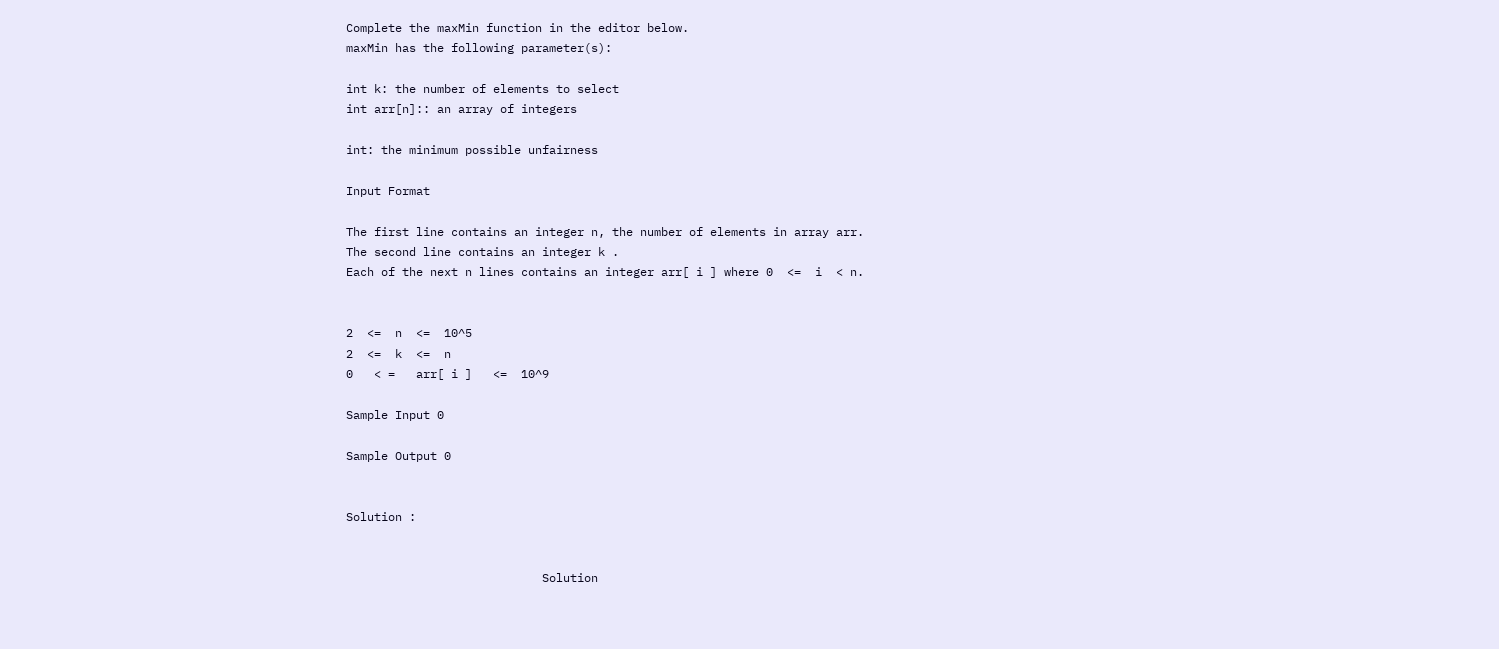Complete the maxMin function in the editor below.
maxMin has the following parameter(s):

int k: the number of elements to select
int arr[n]:: an array of integers

int: the minimum possible unfairness

Input Format

The first line contains an integer n, the number of elements in array arr.
The second line contains an integer k .
Each of the next n lines contains an integer arr[ i ] where 0  <=  i  < n.


2  <=  n  <=  10^5
2  <=  k  <=  n
0   < =   arr[ i ]   <=  10^9

Sample Input 0

Sample Output 0


Solution :


                            Solution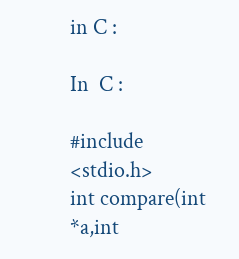in C :

In  C :

#include <stdio.h>
int compare(int *a,int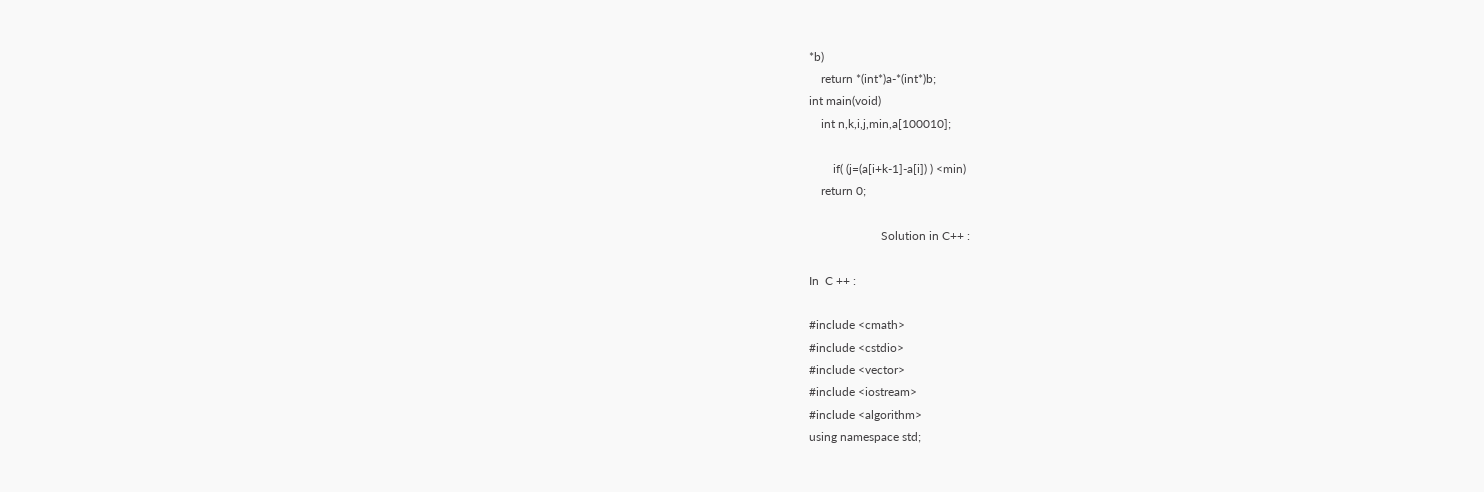*b)
    return *(int*)a-*(int*)b;
int main(void)
    int n,k,i,j,min,a[100010];

        if( (j=(a[i+k-1]-a[i]) ) <min)
    return 0;

                        Solution in C++ :

In  C ++ :

#include <cmath>
#include <cstdio>
#include <vector>
#include <iostream>
#include <algorithm>
using namespace std;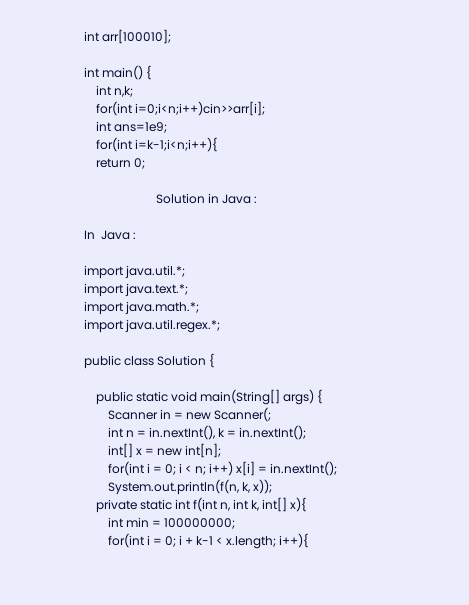int arr[100010];

int main() {
    int n,k;
    for(int i=0;i<n;i++)cin>>arr[i];
    int ans=1e9;
    for(int i=k-1;i<n;i++){
    return 0;

                        Solution in Java :

In  Java :

import java.util.*;
import java.text.*;
import java.math.*;
import java.util.regex.*;

public class Solution {

    public static void main(String[] args) {
        Scanner in = new Scanner(;
        int n = in.nextInt(), k = in.nextInt();
        int[] x = new int[n];
        for(int i = 0; i < n; i++) x[i] = in.nextInt();
        System.out.println(f(n, k, x));
    private static int f(int n, int k, int[] x){
        int min = 100000000;
        for(int i = 0; i + k-1 < x.length; i++){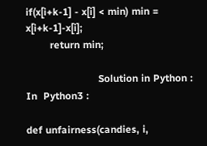if(x[i+k-1] - x[i] < min) min = x[i+k-1]-x[i];
        return min;

                        Solution in Python :
In  Python3 :

def unfairness(candies, i,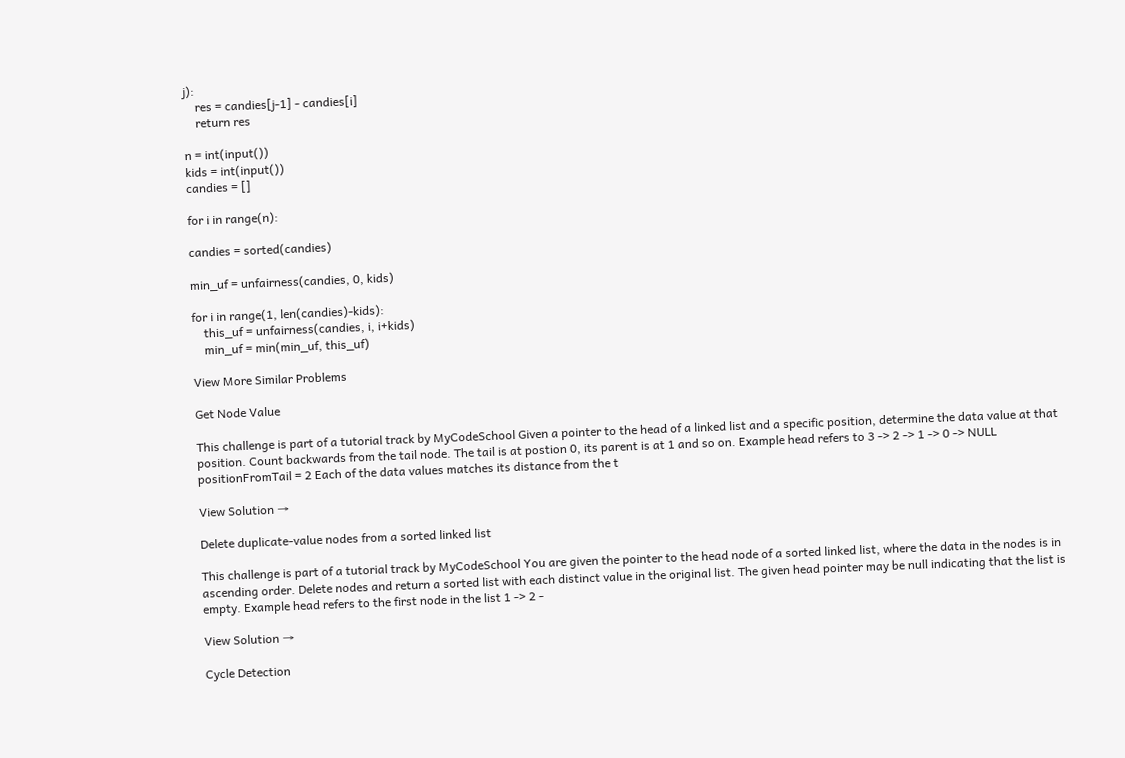j):
    res = candies[j-1] - candies[i]
    return res

n = int(input())
kids = int(input())
candies = []

for i in range(n):

candies = sorted(candies)

min_uf = unfairness(candies, 0, kids)

for i in range(1, len(candies)-kids):
    this_uf = unfairness(candies, i, i+kids)
    min_uf = min(min_uf, this_uf)

View More Similar Problems

Get Node Value

This challenge is part of a tutorial track by MyCodeSchool Given a pointer to the head of a linked list and a specific position, determine the data value at that position. Count backwards from the tail node. The tail is at postion 0, its parent is at 1 and so on. Example head refers to 3 -> 2 -> 1 -> 0 -> NULL positionFromTail = 2 Each of the data values matches its distance from the t

View Solution →

Delete duplicate-value nodes from a sorted linked list

This challenge is part of a tutorial track by MyCodeSchool You are given the pointer to the head node of a sorted linked list, where the data in the nodes is in ascending order. Delete nodes and return a sorted list with each distinct value in the original list. The given head pointer may be null indicating that the list is empty. Example head refers to the first node in the list 1 -> 2 -

View Solution →

Cycle Detection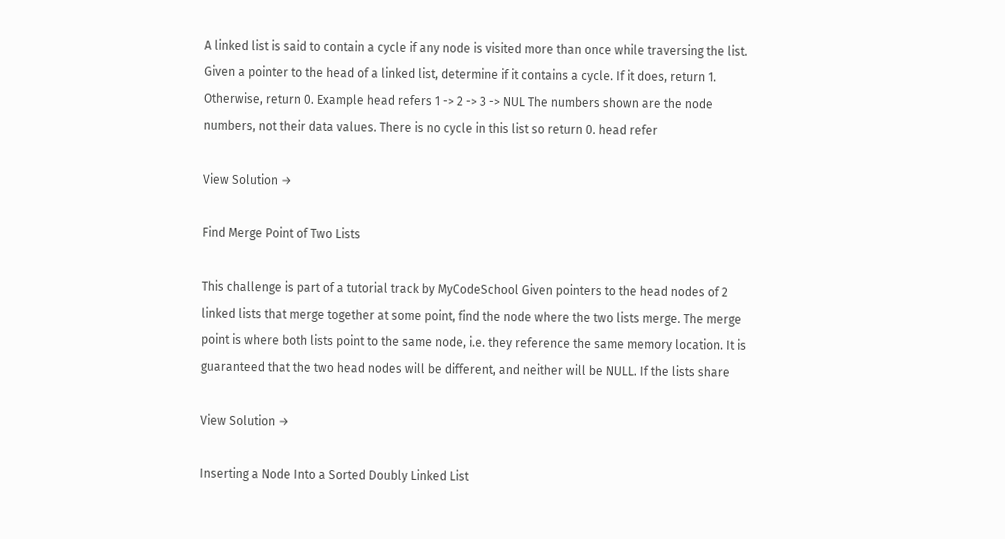A linked list is said to contain a cycle if any node is visited more than once while traversing the list. Given a pointer to the head of a linked list, determine if it contains a cycle. If it does, return 1. Otherwise, return 0. Example head refers 1 -> 2 -> 3 -> NUL The numbers shown are the node numbers, not their data values. There is no cycle in this list so return 0. head refer

View Solution →

Find Merge Point of Two Lists

This challenge is part of a tutorial track by MyCodeSchool Given pointers to the head nodes of 2 linked lists that merge together at some point, find the node where the two lists merge. The merge point is where both lists point to the same node, i.e. they reference the same memory location. It is guaranteed that the two head nodes will be different, and neither will be NULL. If the lists share

View Solution →

Inserting a Node Into a Sorted Doubly Linked List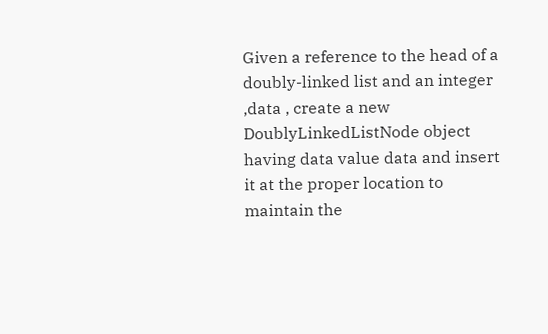Given a reference to the head of a doubly-linked list and an integer ,data , create a new DoublyLinkedListNode object having data value data and insert it at the proper location to maintain the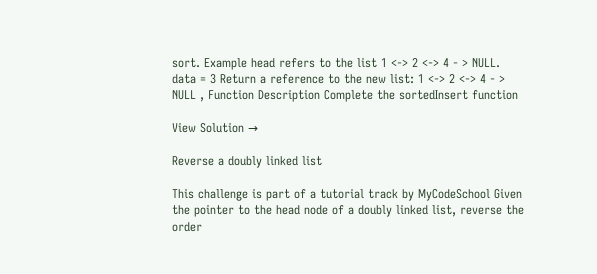sort. Example head refers to the list 1 <-> 2 <-> 4 - > NULL. data = 3 Return a reference to the new list: 1 <-> 2 <-> 4 - > NULL , Function Description Complete the sortedInsert function

View Solution →

Reverse a doubly linked list

This challenge is part of a tutorial track by MyCodeSchool Given the pointer to the head node of a doubly linked list, reverse the order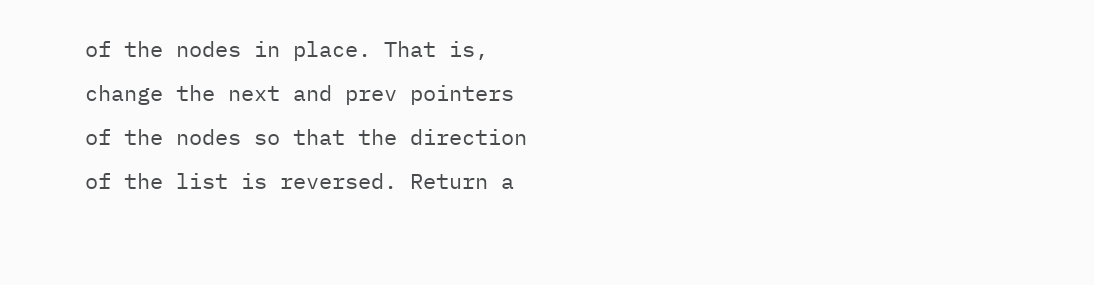of the nodes in place. That is, change the next and prev pointers of the nodes so that the direction of the list is reversed. Return a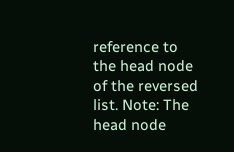reference to the head node of the reversed list. Note: The head node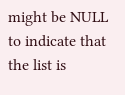might be NULL to indicate that the list is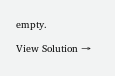empty.

View Solution →